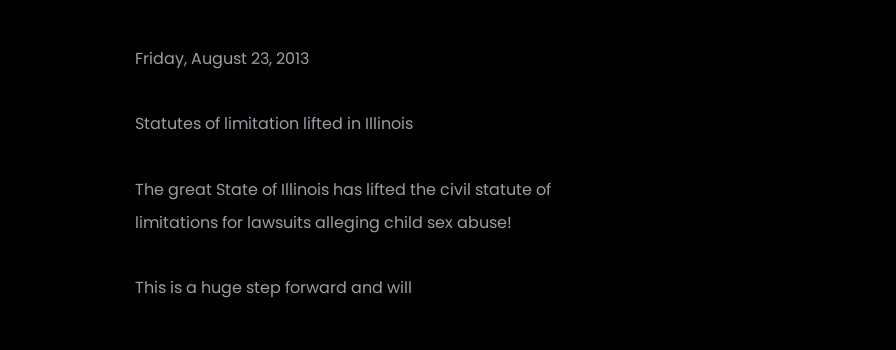Friday, August 23, 2013

Statutes of limitation lifted in Illinois

The great State of Illinois has lifted the civil statute of limitations for lawsuits alleging child sex abuse!

This is a huge step forward and will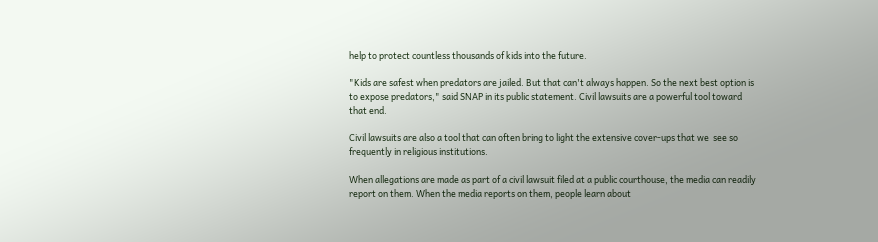help to protect countless thousands of kids into the future.

"Kids are safest when predators are jailed. But that can't always happen. So the next best option is to expose predators," said SNAP in its public statement. Civil lawsuits are a powerful tool toward that end.

Civil lawsuits are also a tool that can often bring to light the extensive cover-ups that we  see so frequently in religious institutions.

When allegations are made as part of a civil lawsuit filed at a public courthouse, the media can readily report on them. When the media reports on them, people learn about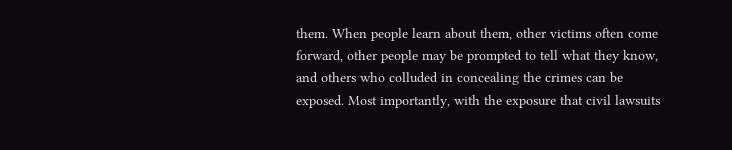them. When people learn about them, other victims often come forward, other people may be prompted to tell what they know, and others who colluded in concealing the crimes can be exposed. Most importantly, with the exposure that civil lawsuits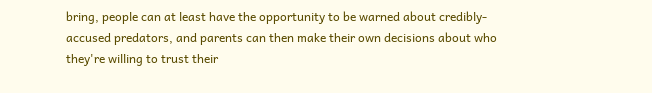bring, people can at least have the opportunity to be warned about credibly-accused predators, and parents can then make their own decisions about who they're willing to trust their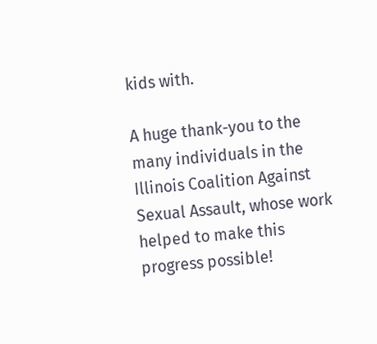kids with.

A huge thank-you to the many individuals in the Illinois Coalition Against Sexual Assault, whose work helped to make this progress possible!